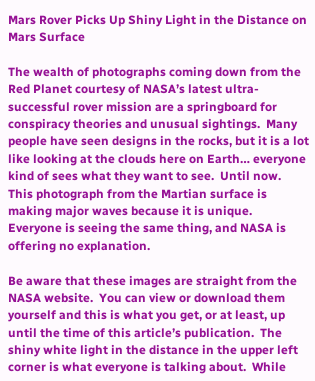Mars Rover Picks Up Shiny Light in the Distance on Mars Surface

The wealth of photographs coming down from the Red Planet courtesy of NASA’s latest ultra-successful rover mission are a springboard for conspiracy theories and unusual sightings.  Many people have seen designs in the rocks, but it is a lot like looking at the clouds here on Earth… everyone kind of sees what they want to see.  Until now.  This photograph from the Martian surface is making major waves because it is unique.  Everyone is seeing the same thing, and NASA is offering no explanation.

Be aware that these images are straight from the NASA website.  You can view or download them yourself and this is what you get, or at least, up until the time of this article’s publication.  The shiny white light in the distance in the upper left corner is what everyone is talking about.  While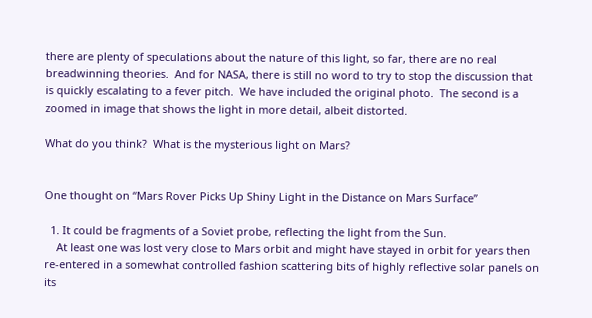there are plenty of speculations about the nature of this light, so far, there are no real breadwinning theories.  And for NASA, there is still no word to try to stop the discussion that is quickly escalating to a fever pitch.  We have included the original photo.  The second is a zoomed in image that shows the light in more detail, albeit distorted.

What do you think?  What is the mysterious light on Mars?


One thought on “Mars Rover Picks Up Shiny Light in the Distance on Mars Surface”

  1. It could be fragments of a Soviet probe, reflecting the light from the Sun.
    At least one was lost very close to Mars orbit and might have stayed in orbit for years then re-entered in a somewhat controlled fashion scattering bits of highly reflective solar panels on its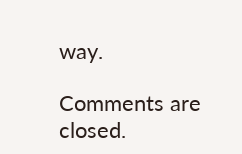way.

Comments are closed.